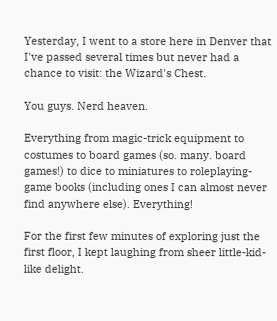Yesterday, I went to a store here in Denver that I've passed several times but never had a chance to visit: the Wizard's Chest.

You guys. Nerd heaven.

Everything from magic-trick equipment to costumes to board games (so. many. board games!) to dice to miniatures to roleplaying-game books (including ones I can almost never find anywhere else). Everything!

For the first few minutes of exploring just the first floor, I kept laughing from sheer little-kid-like delight.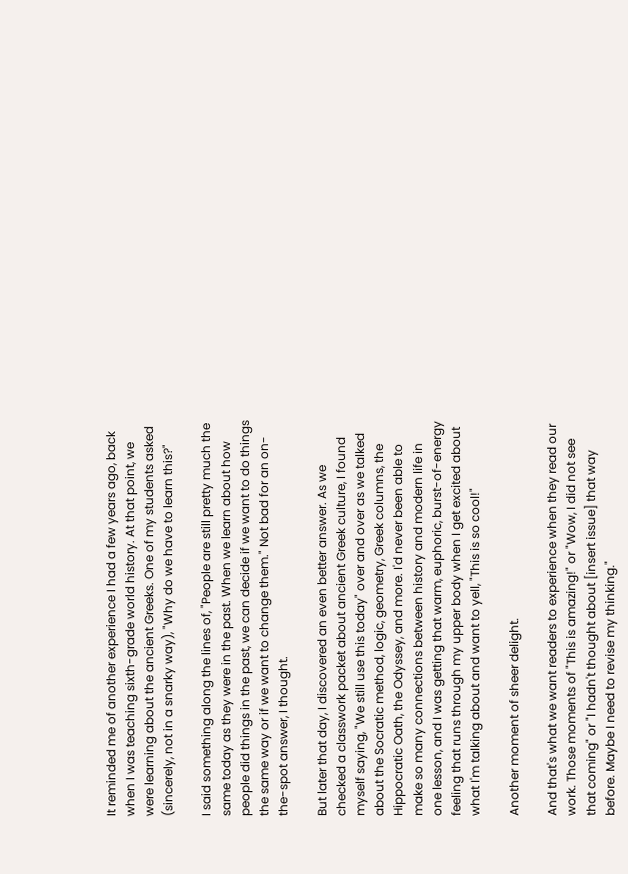It reminded me of another experience I had a few years ago, back when I was teaching sixth-grade world history. At that point, we were learning about the ancient Greeks. One of my students asked (sincerely, not in a snarky way), "Why do we have to learn this?"

I said something along the lines of, "People are still pretty much the same today as they were in the past. When we learn about how people did things in the past, we can decide if we want to do things the same way or if we want to change them." Not bad for an on-the-spot answer, I thought.

But later that day, I discovered an even better answer. As we checked a classwork packet about ancient Greek culture, I found myself saying, "We still use this today" over and over as we talked about the Socratic method, logic, geometry, Greek columns, the Hippocratic Oath, the Odyssey, and more. I'd never been able to make so many connections between history and modern life in one lesson, and I was getting that warm, euphoric, burst-of-energy feeling that runs through my upper body when I get excited about what I'm talking about and want to yell, "This is so cool!"

Another moment of sheer delight.

And that's what we want readers to experience when they read our work. Those moments of "This is amazing!" or "Wow, I did not see that coming" or "I hadn't thought about [insert issue] that way before. Maybe I need to revise my thinking."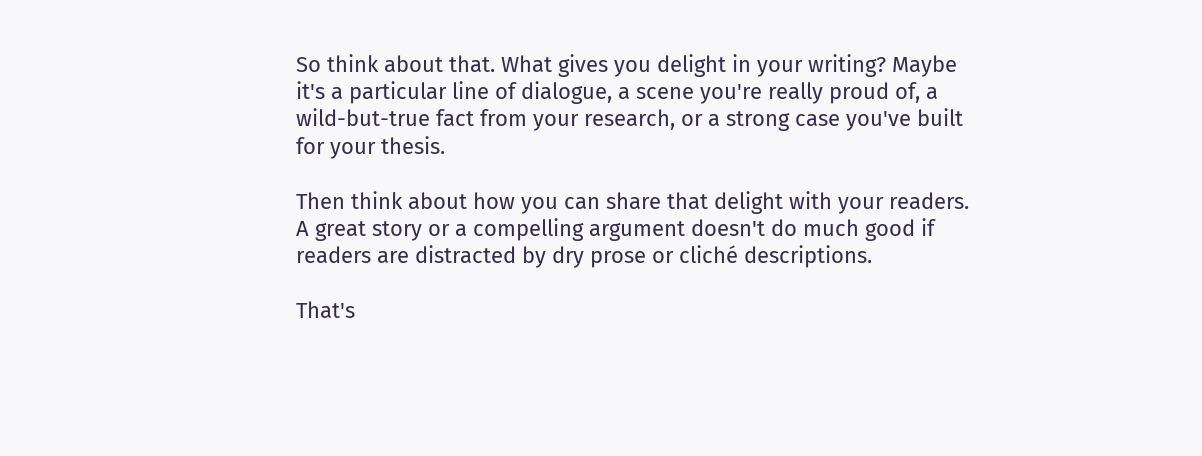So think about that. What gives you delight in your writing? Maybe it's a particular line of dialogue, a scene you're really proud of, a wild-but-true fact from your research, or a strong case you've built for your thesis.

Then think about how you can share that delight with your readers. A great story or a compelling argument doesn't do much good if readers are distracted by dry prose or cliché descriptions.

That's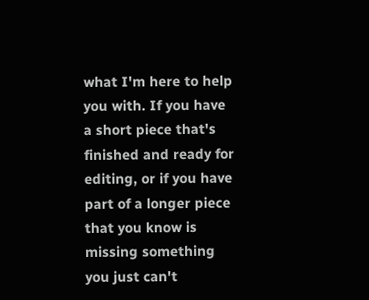what I'm here to help you with. If you have a short piece that's finished and ready for editing, or if you have part of a longer piece that you know is missing something you just can't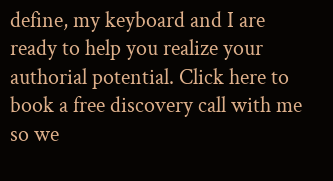define, my keyboard and I are ready to help you realize your authorial potential. Click here to book a free discovery call with me so we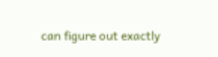can figure out exactly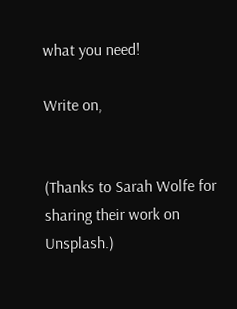what you need!

Write on,


(Thanks to Sarah Wolfe for sharing their work on Unsplash.)